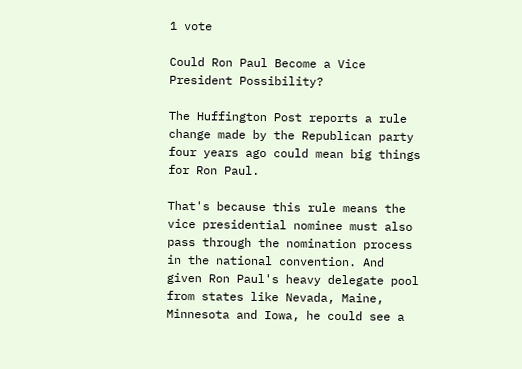1 vote

Could Ron Paul Become a Vice President Possibility?

The Huffington Post reports a rule change made by the Republican party four years ago could mean big things for Ron Paul.

That's because this rule means the vice presidential nominee must also pass through the nomination process in the national convention. And given Ron Paul's heavy delegate pool from states like Nevada, Maine, Minnesota and Iowa, he could see a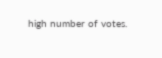high number of votes.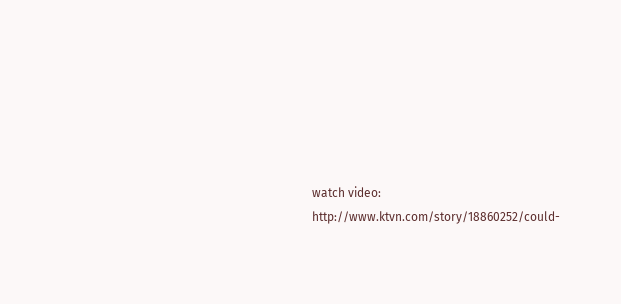watch video: http://www.ktvn.com/story/18860252/could-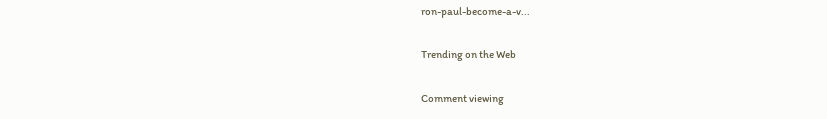ron-paul-become-a-v...

Trending on the Web

Comment viewing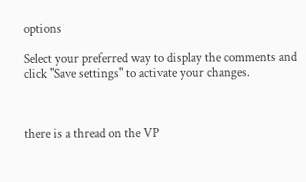options

Select your preferred way to display the comments and click "Save settings" to activate your changes.



there is a thread on the VP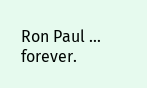Ron Paul ... forever.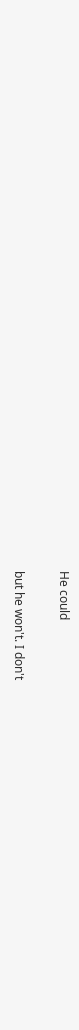He could

but he won't. I don't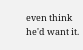even think he'd want it.